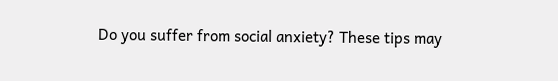Do you suffer from social anxiety? These tips may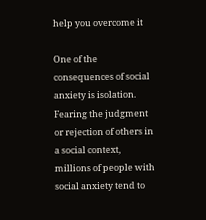help you overcome it

One of the consequences of social anxiety is isolation. Fearing the judgment or rejection of others in a social context, millions of people with social anxiety tend to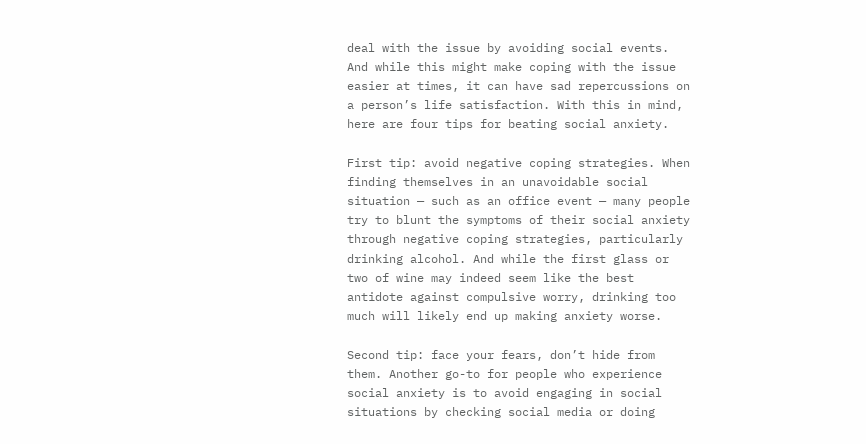deal with the issue by avoiding social events. And while this might make coping with the issue easier at times, it can have sad repercussions on a person’s life satisfaction. With this in mind, here are four tips for beating social anxiety.

First tip: avoid negative coping strategies. When finding themselves in an unavoidable social situation — such as an office event — many people try to blunt the symptoms of their social anxiety through negative coping strategies, particularly drinking alcohol. And while the first glass or two of wine may indeed seem like the best antidote against compulsive worry, drinking too much will likely end up making anxiety worse.

Second tip: face your fears, don’t hide from them. Another go-to for people who experience social anxiety is to avoid engaging in social situations by checking social media or doing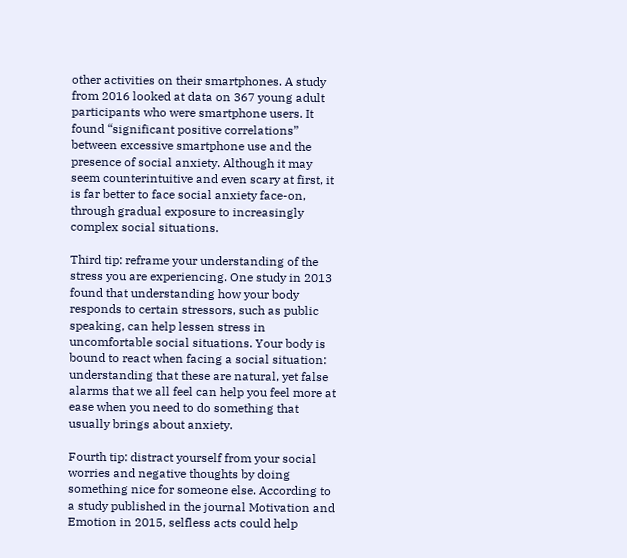other activities on their smartphones. A study from 2016 looked at data on 367 young adult participants who were smartphone users. It found “significant positive correlations” between excessive smartphone use and the presence of social anxiety. Although it may seem counterintuitive and even scary at first, it is far better to face social anxiety face-on, through gradual exposure to increasingly complex social situations.

Third tip: reframe your understanding of the stress you are experiencing. One study in 2013 found that understanding how your body responds to certain stressors, such as public speaking, can help lessen stress in uncomfortable social situations. Your body is bound to react when facing a social situation: understanding that these are natural, yet false alarms that we all feel can help you feel more at ease when you need to do something that usually brings about anxiety.

Fourth tip: distract yourself from your social worries and negative thoughts by doing something nice for someone else. According to a study published in the journal Motivation and Emotion in 2015, selfless acts could help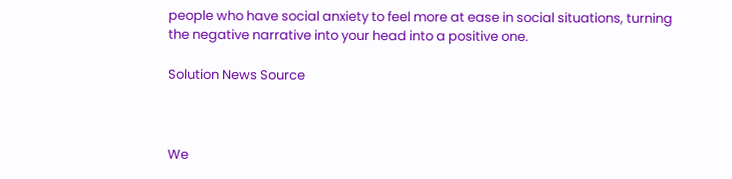people who have social anxiety to feel more at ease in social situations, turning the negative narrative into your head into a positive one.

Solution News Source



We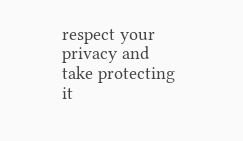respect your privacy and take protecting it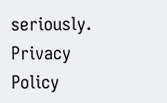seriously. Privacy Policy